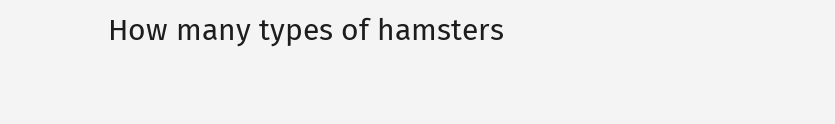How many types of hamsters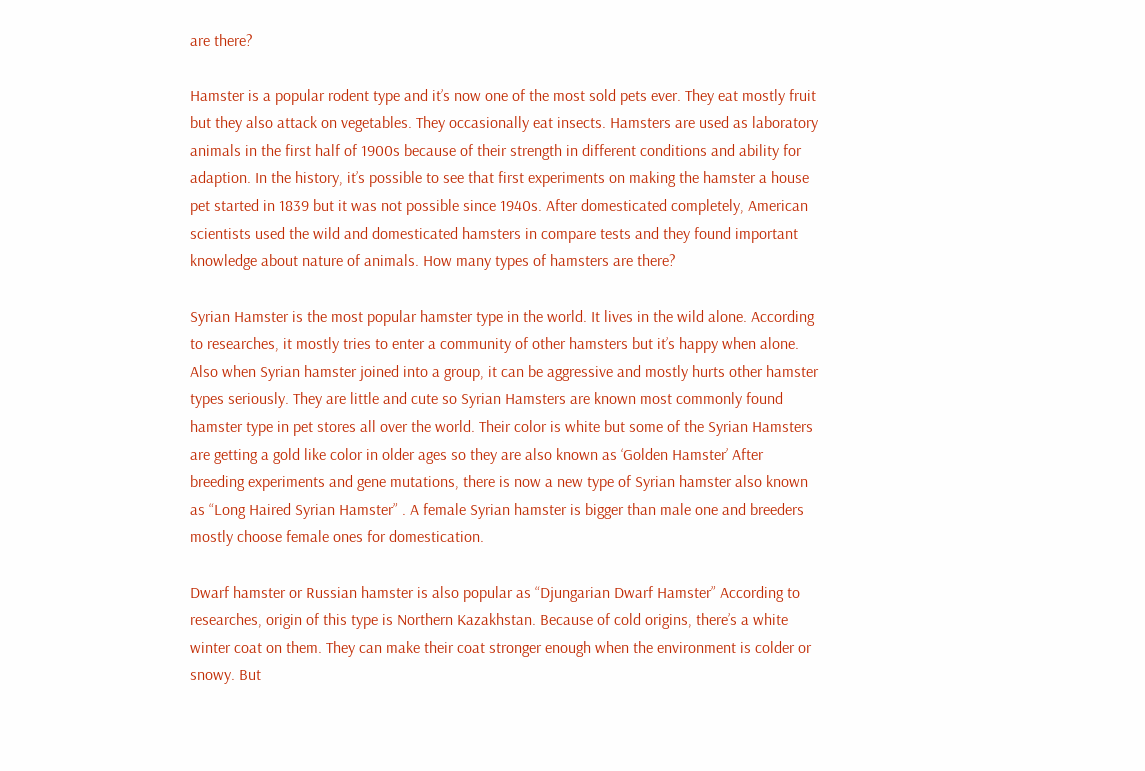are there?

Hamster is a popular rodent type and it’s now one of the most sold pets ever. They eat mostly fruit but they also attack on vegetables. They occasionally eat insects. Hamsters are used as laboratory animals in the first half of 1900s because of their strength in different conditions and ability for adaption. In the history, it’s possible to see that first experiments on making the hamster a house pet started in 1839 but it was not possible since 1940s. After domesticated completely, American scientists used the wild and domesticated hamsters in compare tests and they found important knowledge about nature of animals. How many types of hamsters are there?

Syrian Hamster is the most popular hamster type in the world. It lives in the wild alone. According to researches, it mostly tries to enter a community of other hamsters but it’s happy when alone. Also when Syrian hamster joined into a group, it can be aggressive and mostly hurts other hamster types seriously. They are little and cute so Syrian Hamsters are known most commonly found hamster type in pet stores all over the world. Their color is white but some of the Syrian Hamsters are getting a gold like color in older ages so they are also known as ‘Golden Hamster’ After breeding experiments and gene mutations, there is now a new type of Syrian hamster also known as “Long Haired Syrian Hamster” . A female Syrian hamster is bigger than male one and breeders mostly choose female ones for domestication.

Dwarf hamster or Russian hamster is also popular as “Djungarian Dwarf Hamster” According to researches, origin of this type is Northern Kazakhstan. Because of cold origins, there’s a white winter coat on them. They can make their coat stronger enough when the environment is colder or snowy. But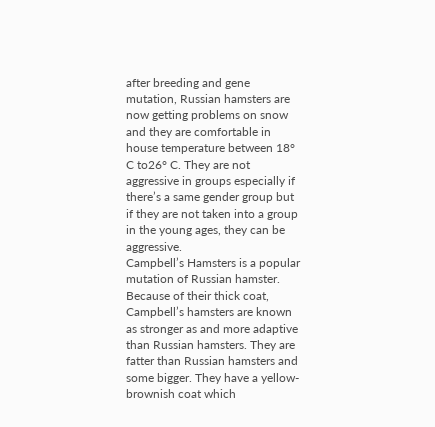after breeding and gene mutation, Russian hamsters are now getting problems on snow and they are comfortable in house temperature between 18° C to26° C. They are not aggressive in groups especially if there’s a same gender group but if they are not taken into a group in the young ages, they can be aggressive.
Campbell’s Hamsters is a popular mutation of Russian hamster. Because of their thick coat, Campbell’s hamsters are known as stronger as and more adaptive than Russian hamsters. They are fatter than Russian hamsters and some bigger. They have a yellow-brownish coat which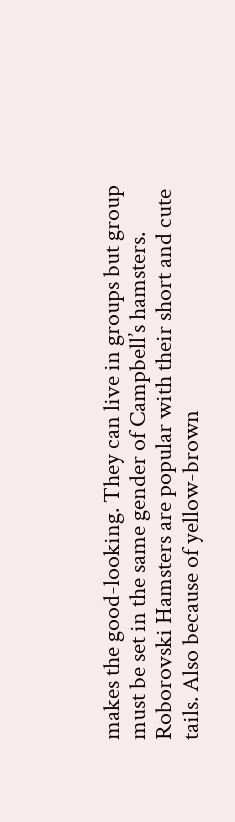makes the good-looking. They can live in groups but group must be set in the same gender of Campbell’s hamsters.
Roborovski Hamsters are popular with their short and cute tails. Also because of yellow-brown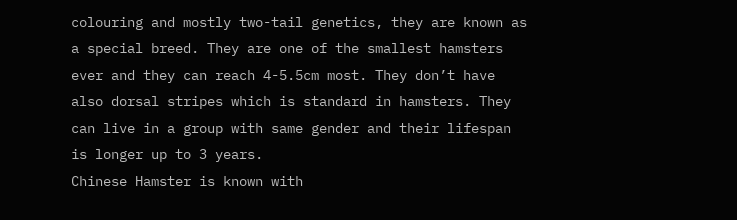colouring and mostly two-tail genetics, they are known as a special breed. They are one of the smallest hamsters ever and they can reach 4-5.5cm most. They don’t have also dorsal stripes which is standard in hamsters. They can live in a group with same gender and their lifespan is longer up to 3 years.
Chinese Hamster is known with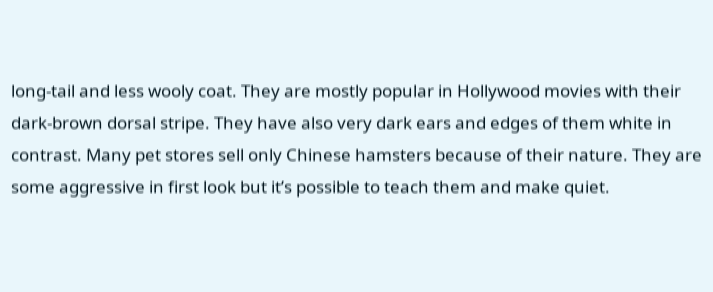long-tail and less wooly coat. They are mostly popular in Hollywood movies with their dark-brown dorsal stripe. They have also very dark ears and edges of them white in contrast. Many pet stores sell only Chinese hamsters because of their nature. They are some aggressive in first look but it’s possible to teach them and make quiet.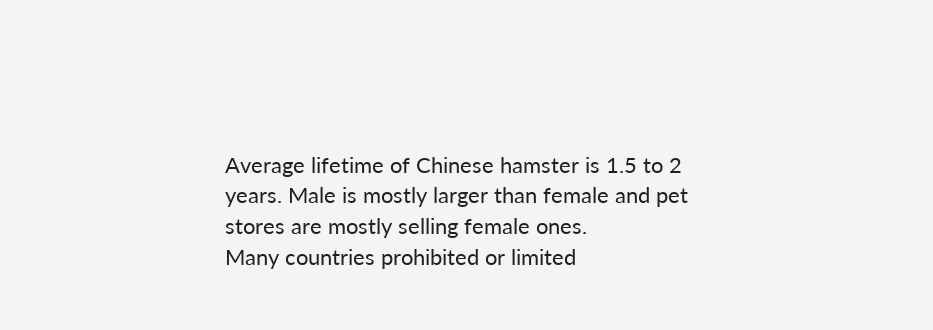Average lifetime of Chinese hamster is 1.5 to 2 years. Male is mostly larger than female and pet stores are mostly selling female ones.
Many countries prohibited or limited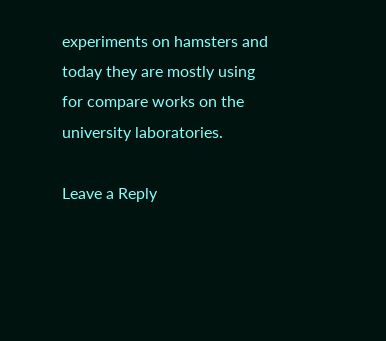experiments on hamsters and today they are mostly using for compare works on the university laboratories.

Leave a Reply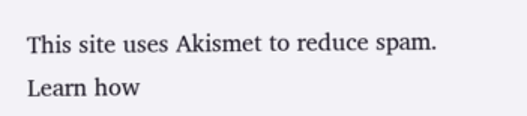This site uses Akismet to reduce spam. Learn how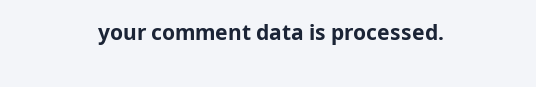your comment data is processed.